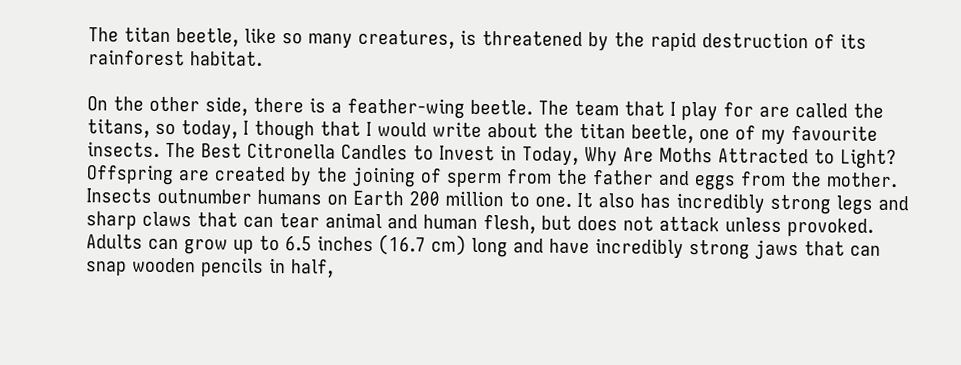The titan beetle, like so many creatures, is threatened by the rapid destruction of its rainforest habitat.

On the other side, there is a feather-wing beetle. The team that I play for are called the titans, so today, I though that I would write about the titan beetle, one of my favourite insects. The Best Citronella Candles to Invest in Today, Why Are Moths Attracted to Light? Offspring are created by the joining of sperm from the father and eggs from the mother. Insects outnumber humans on Earth 200 million to one. It also has incredibly strong legs and sharp claws that can tear animal and human flesh, but does not attack unless provoked. Adults can grow up to 6.5 inches (16.7 cm) long and have incredibly strong jaws that can snap wooden pencils in half,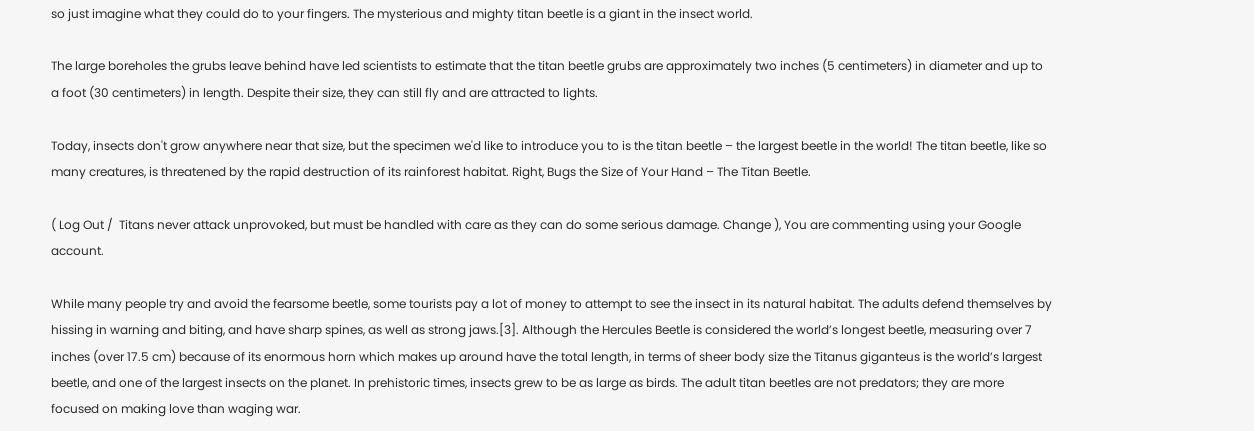so just imagine what they could do to your fingers. The mysterious and mighty titan beetle is a giant in the insect world.

The large boreholes the grubs leave behind have led scientists to estimate that the titan beetle grubs are approximately two inches (5 centimeters) in diameter and up to a foot (30 centimeters) in length. Despite their size, they can still fly and are attracted to lights.

Today, insects don't grow anywhere near that size, but the specimen we'd like to introduce you to is the titan beetle – the largest beetle in the world! The titan beetle, like so many creatures, is threatened by the rapid destruction of its rainforest habitat. Right, Bugs the Size of Your Hand – The Titan Beetle.

( Log Out /  Titans never attack unprovoked, but must be handled with care as they can do some serious damage. Change ), You are commenting using your Google account.

While many people try and avoid the fearsome beetle, some tourists pay a lot of money to attempt to see the insect in its natural habitat. The adults defend themselves by hissing in warning and biting, and have sharp spines, as well as strong jaws.[3]. Although the Hercules Beetle is considered the world’s longest beetle, measuring over 7 inches (over 17.5 cm) because of its enormous horn which makes up around have the total length, in terms of sheer body size the Titanus giganteus is the world’s largest beetle, and one of the largest insects on the planet. In prehistoric times, insects grew to be as large as birds. The adult titan beetles are not predators; they are more focused on making love than waging war.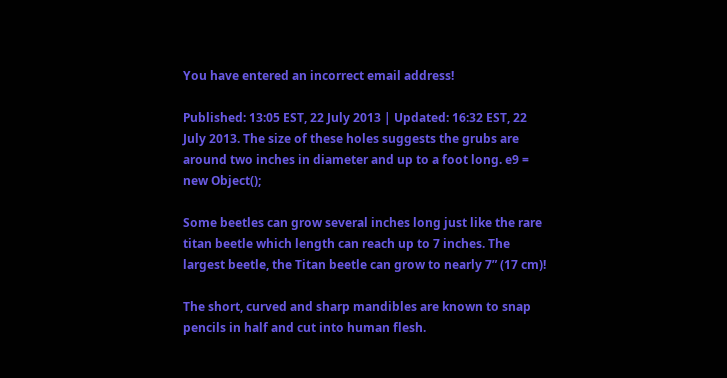You have entered an incorrect email address!

Published: 13:05 EST, 22 July 2013 | Updated: 16:32 EST, 22 July 2013. The size of these holes suggests the grubs are around two inches in diameter and up to a foot long. e9 = new Object();

Some beetles can grow several inches long just like the rare titan beetle which length can reach up to 7 inches. The largest beetle, the Titan beetle can grow to nearly 7” (17 cm)!

The short, curved and sharp mandibles are known to snap pencils in half and cut into human flesh.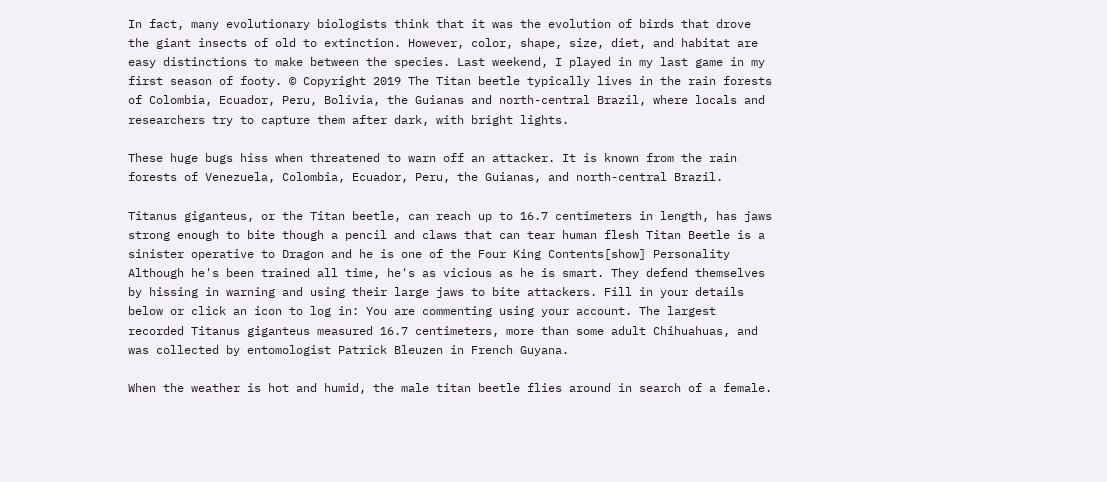In fact, many evolutionary biologists think that it was the evolution of birds that drove the giant insects of old to extinction. However, color, shape, size, diet, and habitat are easy distinctions to make between the species. Last weekend, I played in my last game in my first season of footy. © Copyright 2019 The Titan beetle typically lives in the rain forests of Colombia, Ecuador, Peru, Bolivia, the Guianas and north-central Brazil, where locals and researchers try to capture them after dark, with bright lights.

These huge bugs hiss when threatened to warn off an attacker. It is known from the rain forests of Venezuela, Colombia, Ecuador, Peru, the Guianas, and north-central Brazil.

Titanus giganteus, or the Titan beetle, can reach up to 16.7 centimeters in length, has jaws strong enough to bite though a pencil and claws that can tear human flesh Titan Beetle is a sinister operative to Dragon and he is one of the Four King Contents[show] Personality Although he's been trained all time, he's as vicious as he is smart. They defend themselves by hissing in warning and using their large jaws to bite attackers. Fill in your details below or click an icon to log in: You are commenting using your account. The largest recorded Titanus giganteus measured 16.7 centimeters, more than some adult Chihuahuas, and was collected by entomologist Patrick Bleuzen in French Guyana.

When the weather is hot and humid, the male titan beetle flies around in search of a female.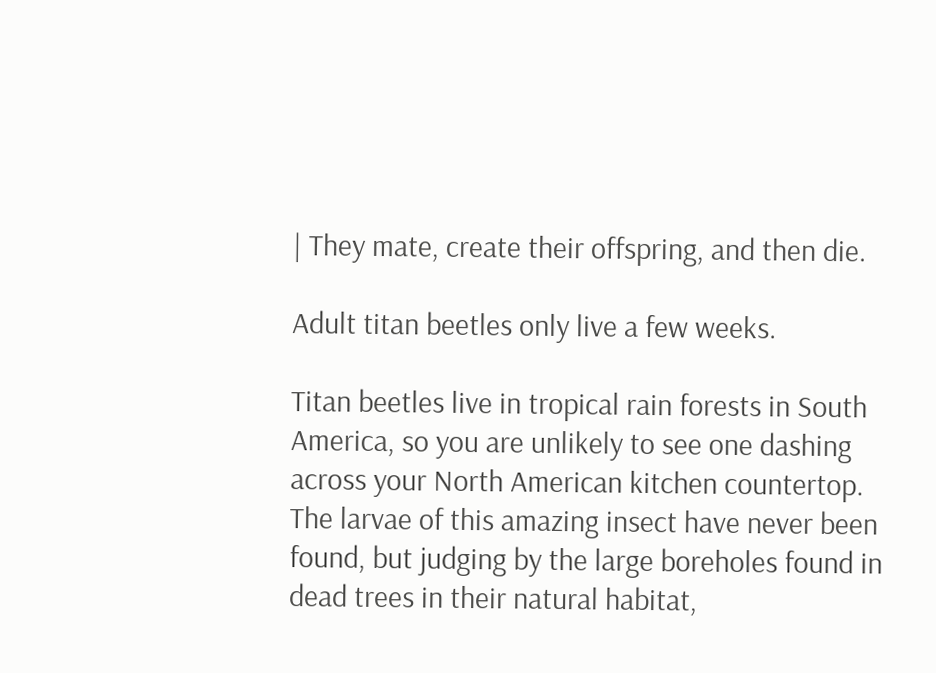| They mate, create their offspring, and then die.

Adult titan beetles only live a few weeks.

Titan beetles live in tropical rain forests in South America, so you are unlikely to see one dashing across your North American kitchen countertop. The larvae of this amazing insect have never been found, but judging by the large boreholes found in dead trees in their natural habitat,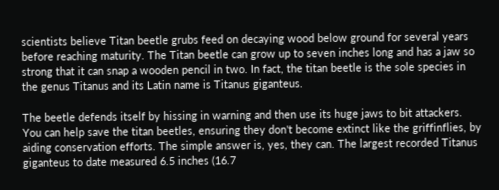scientists believe Titan beetle grubs feed on decaying wood below ground for several years before reaching maturity. The Titan beetle can grow up to seven inches long and has a jaw so strong that it can snap a wooden pencil in two. In fact, the titan beetle is the sole species in the genus Titanus and its Latin name is Titanus giganteus.

The beetle defends itself by hissing in warning and then use its huge jaws to bit attackers. You can help save the titan beetles, ensuring they don't become extinct like the griffinflies, by aiding conservation efforts. The simple answer is, yes, they can. The largest recorded Titanus giganteus to date measured 6.5 inches (16.7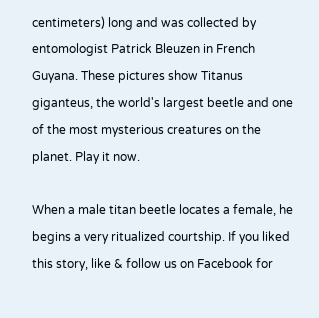centimeters) long and was collected by entomologist Patrick Bleuzen in French Guyana. These pictures show Titanus giganteus, the world's largest beetle and one of the most mysterious creatures on the planet. Play it now.

When a male titan beetle locates a female, he begins a very ritualized courtship. If you liked this story, like & follow us on Facebook for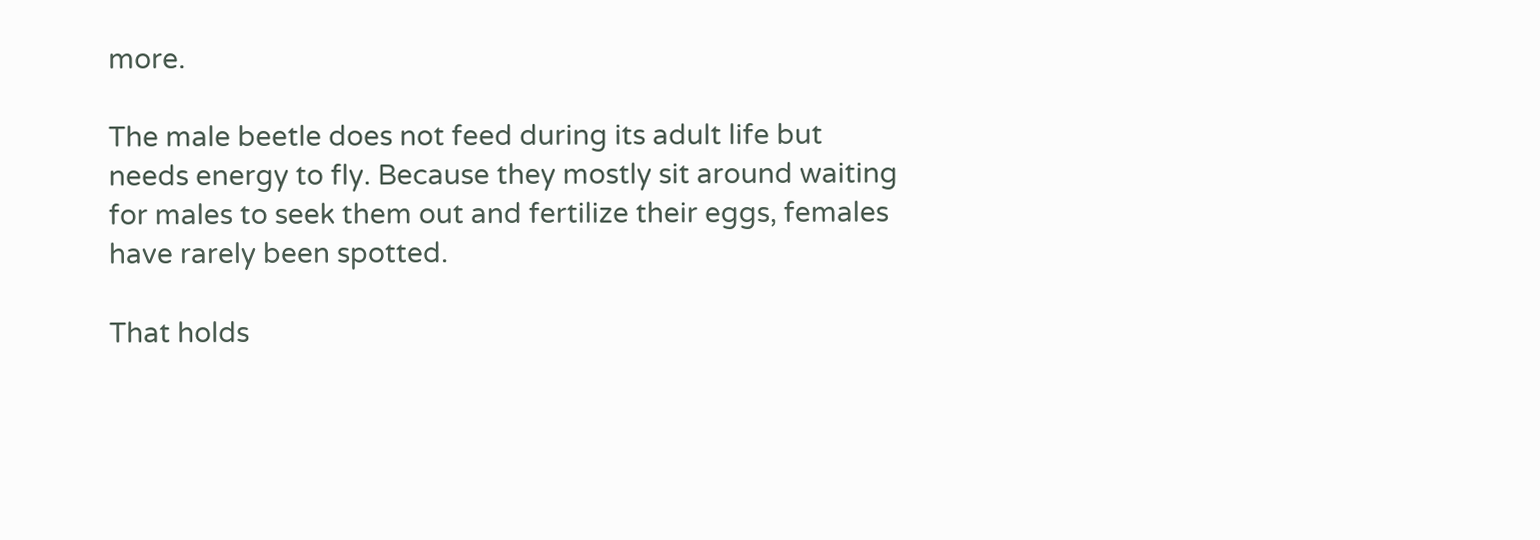more.

The male beetle does not feed during its adult life but needs energy to fly. Because they mostly sit around waiting for males to seek them out and fertilize their eggs, females have rarely been spotted.

That holds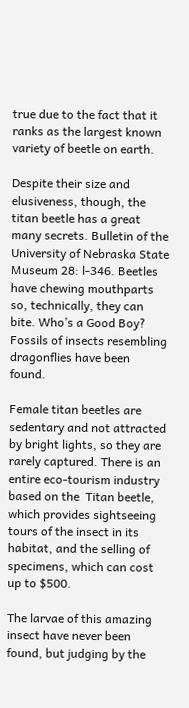true due to the fact that it ranks as the largest known variety of beetle on earth.

Despite their size and elusiveness, though, the titan beetle has a great many secrets. Bulletin of the University of Nebraska State Museum 28: l-346. Beetles have chewing mouthparts so, technically, they can bite. Who’s a Good Boy? Fossils of insects resembling dragonflies have been found.

Female titan beetles are sedentary and not attracted by bright lights, so they are rarely captured. There is an entire eco-tourism industry based on the  Titan beetle, which provides sightseeing tours of the insect in its habitat, and the selling of specimens, which can cost up to $500.

The larvae of this amazing insect have never been found, but judging by the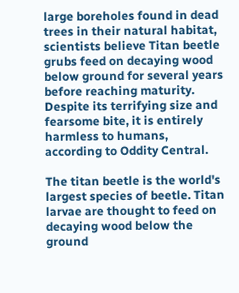large boreholes found in dead trees in their natural habitat, scientists believe Titan beetle grubs feed on decaying wood below ground for several years before reaching maturity. Despite its terrifying size and fearsome bite, it is entirely harmless to humans, according to Oddity Central.

The titan beetle is the world's largest species of beetle. Titan larvae are thought to feed on decaying wood below the ground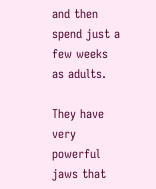and then spend just a few weeks as adults.

They have very powerful jaws that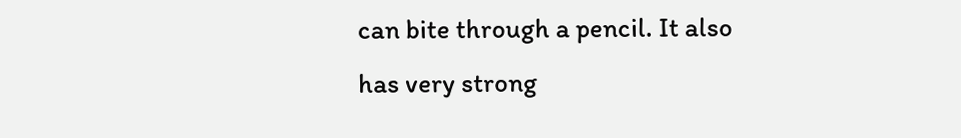can bite through a pencil. It also has very strong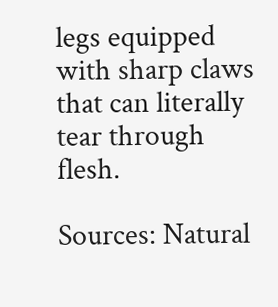legs equipped with sharp claws that can literally tear through flesh.

Sources: Natural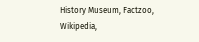History Museum, Factzoo, Wikipedia,